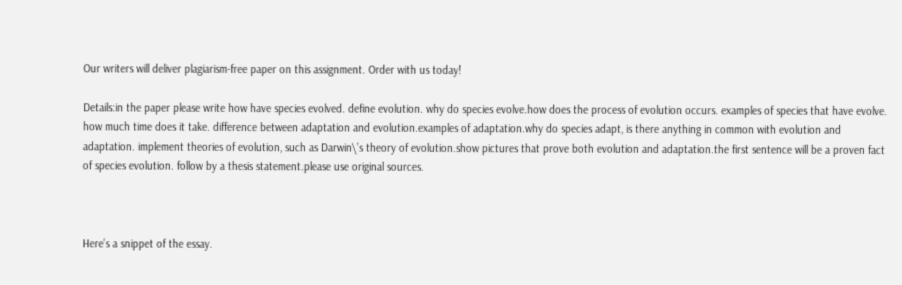Our writers will deliver plagiarism-free paper on this assignment. Order with us today!

Details:in the paper please write how have species evolved. define evolution. why do species evolve.how does the process of evolution occurs. examples of species that have evolve. how much time does it take. difference between adaptation and evolution.examples of adaptation.why do species adapt, is there anything in common with evolution and adaptation. implement theories of evolution, such as Darwin\’s theory of evolution.show pictures that prove both evolution and adaptation.the first sentence will be a proven fact of species evolution. follow by a thesis statement.please use original sources.



Here’s a snippet of the essay.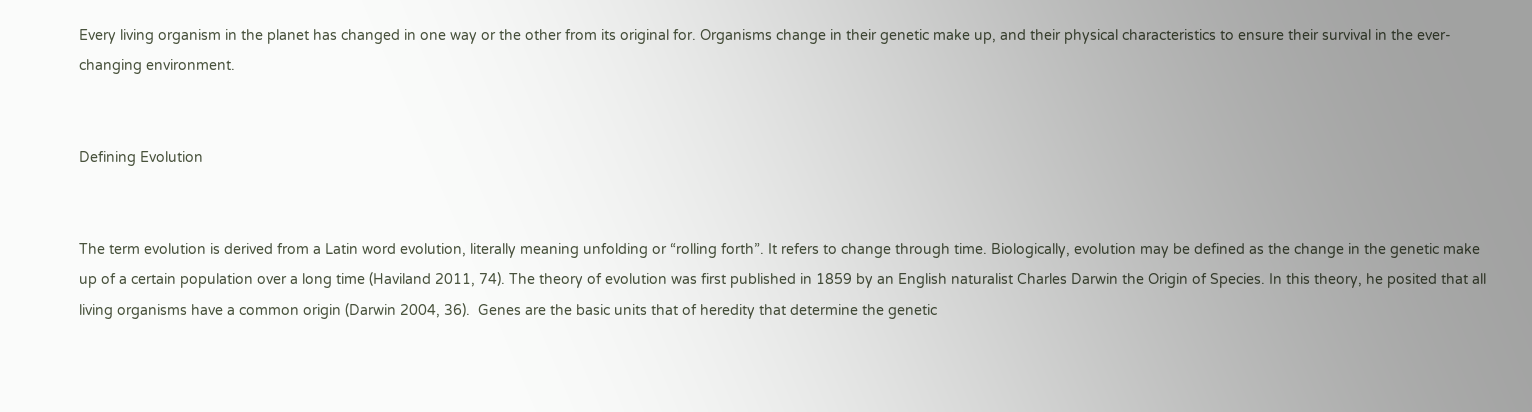Every living organism in the planet has changed in one way or the other from its original for. Organisms change in their genetic make up, and their physical characteristics to ensure their survival in the ever-changing environment.


Defining Evolution


The term evolution is derived from a Latin word evolution, literally meaning unfolding or “rolling forth”. It refers to change through time. Biologically, evolution may be defined as the change in the genetic make up of a certain population over a long time (Haviland 2011, 74). The theory of evolution was first published in 1859 by an English naturalist Charles Darwin the Origin of Species. In this theory, he posited that all living organisms have a common origin (Darwin 2004, 36).  Genes are the basic units that of heredity that determine the genetic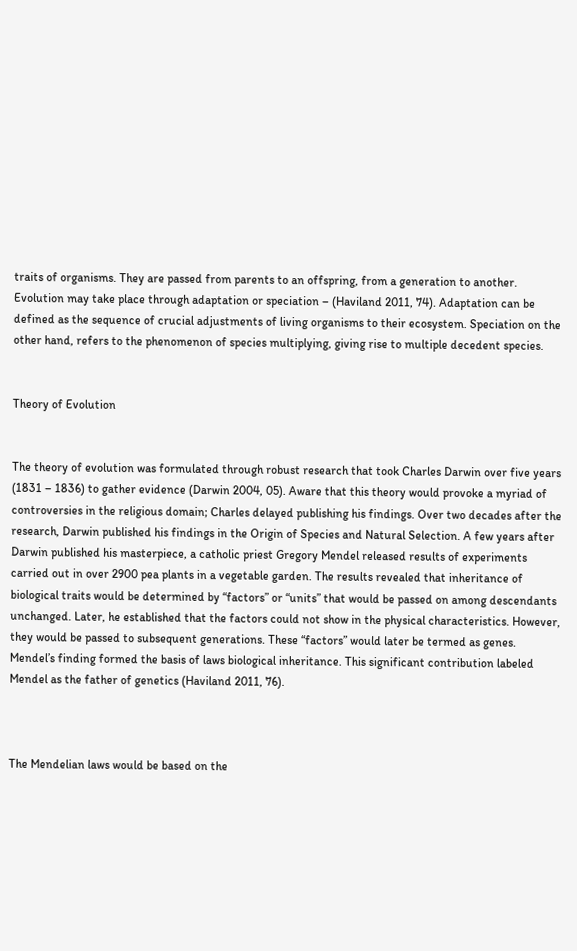traits of organisms. They are passed from parents to an offspring, from a generation to another. Evolution may take place through adaptation or speciation – (Haviland 2011, 74). Adaptation can be defined as the sequence of crucial adjustments of living organisms to their ecosystem. Speciation on the other hand, refers to the phenomenon of species multiplying, giving rise to multiple decedent species.


Theory of Evolution


The theory of evolution was formulated through robust research that took Charles Darwin over five years (1831 – 1836) to gather evidence (Darwin 2004, 05). Aware that this theory would provoke a myriad of controversies in the religious domain; Charles delayed publishing his findings. Over two decades after the research, Darwin published his findings in the Origin of Species and Natural Selection. A few years after Darwin published his masterpiece, a catholic priest Gregory Mendel released results of experiments carried out in over 2900 pea plants in a vegetable garden. The results revealed that inheritance of biological traits would be determined by “factors” or “units” that would be passed on among descendants unchanged. Later, he established that the factors could not show in the physical characteristics. However, they would be passed to subsequent generations. These “factors” would later be termed as genes. Mendel’s finding formed the basis of laws biological inheritance. This significant contribution labeled Mendel as the father of genetics (Haviland 2011, 76).



The Mendelian laws would be based on the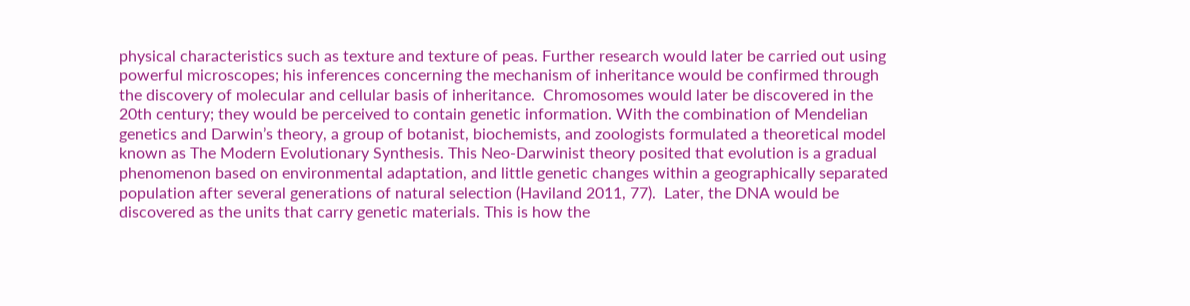physical characteristics such as texture and texture of peas. Further research would later be carried out using powerful microscopes; his inferences concerning the mechanism of inheritance would be confirmed through the discovery of molecular and cellular basis of inheritance.  Chromosomes would later be discovered in the 20th century; they would be perceived to contain genetic information. With the combination of Mendelian genetics and Darwin’s theory, a group of botanist, biochemists, and zoologists formulated a theoretical model known as The Modern Evolutionary Synthesis. This Neo-Darwinist theory posited that evolution is a gradual phenomenon based on environmental adaptation, and little genetic changes within a geographically separated population after several generations of natural selection (Haviland 2011, 77).  Later, the DNA would be discovered as the units that carry genetic materials. This is how the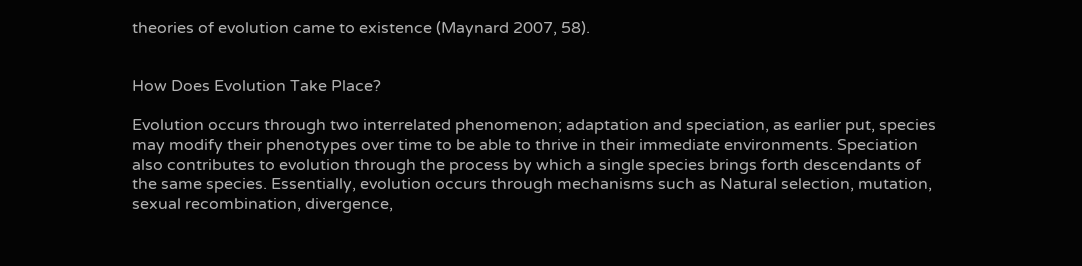theories of evolution came to existence (Maynard 2007, 58).


How Does Evolution Take Place?

Evolution occurs through two interrelated phenomenon; adaptation and speciation, as earlier put, species may modify their phenotypes over time to be able to thrive in their immediate environments. Speciation also contributes to evolution through the process by which a single species brings forth descendants of the same species. Essentially, evolution occurs through mechanisms such as Natural selection, mutation, sexual recombination, divergence,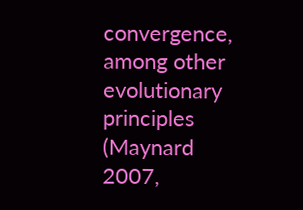convergence, among other evolutionary principles (Maynard 2007,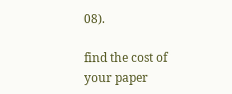08).

find the cost of your paper